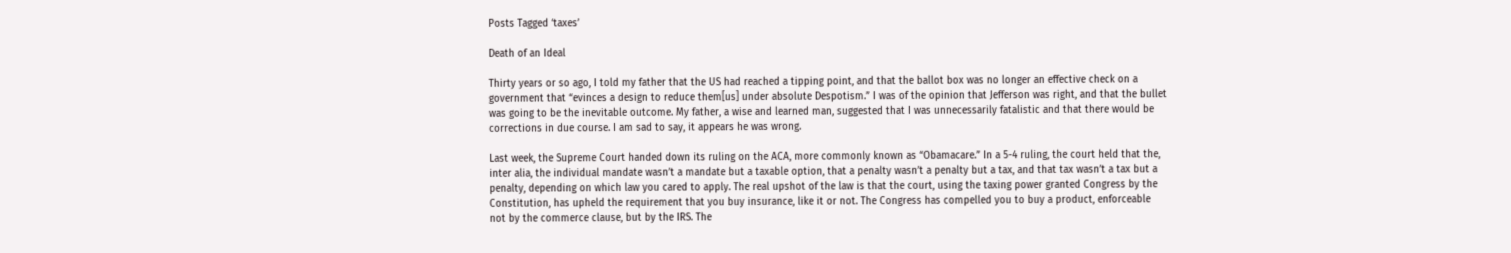Posts Tagged ‘taxes’

Death of an Ideal

Thirty years or so ago, I told my father that the US had reached a tipping point, and that the ballot box was no longer an effective check on a government that “evinces a design to reduce them[us] under absolute Despotism.” I was of the opinion that Jefferson was right, and that the bullet was going to be the inevitable outcome. My father, a wise and learned man, suggested that I was unnecessarily fatalistic and that there would be corrections in due course. I am sad to say, it appears he was wrong.

Last week, the Supreme Court handed down its ruling on the ACA, more commonly known as “Obamacare.” In a 5-4 ruling, the court held that the, inter alia, the individual mandate wasn’t a mandate but a taxable option, that a penalty wasn’t a penalty but a tax, and that tax wasn’t a tax but a penalty, depending on which law you cared to apply. The real upshot of the law is that the court, using the taxing power granted Congress by the Constitution, has upheld the requirement that you buy insurance, like it or not. The Congress has compelled you to buy a product, enforceable not by the commerce clause, but by the IRS. The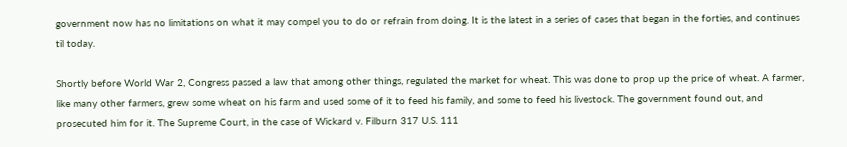government now has no limitations on what it may compel you to do or refrain from doing. It is the latest in a series of cases that began in the forties, and continues til today.

Shortly before World War 2, Congress passed a law that among other things, regulated the market for wheat. This was done to prop up the price of wheat. A farmer, like many other farmers, grew some wheat on his farm and used some of it to feed his family, and some to feed his livestock. The government found out, and prosecuted him for it. The Supreme Court, in the case of Wickard v. Filburn 317 U.S. 111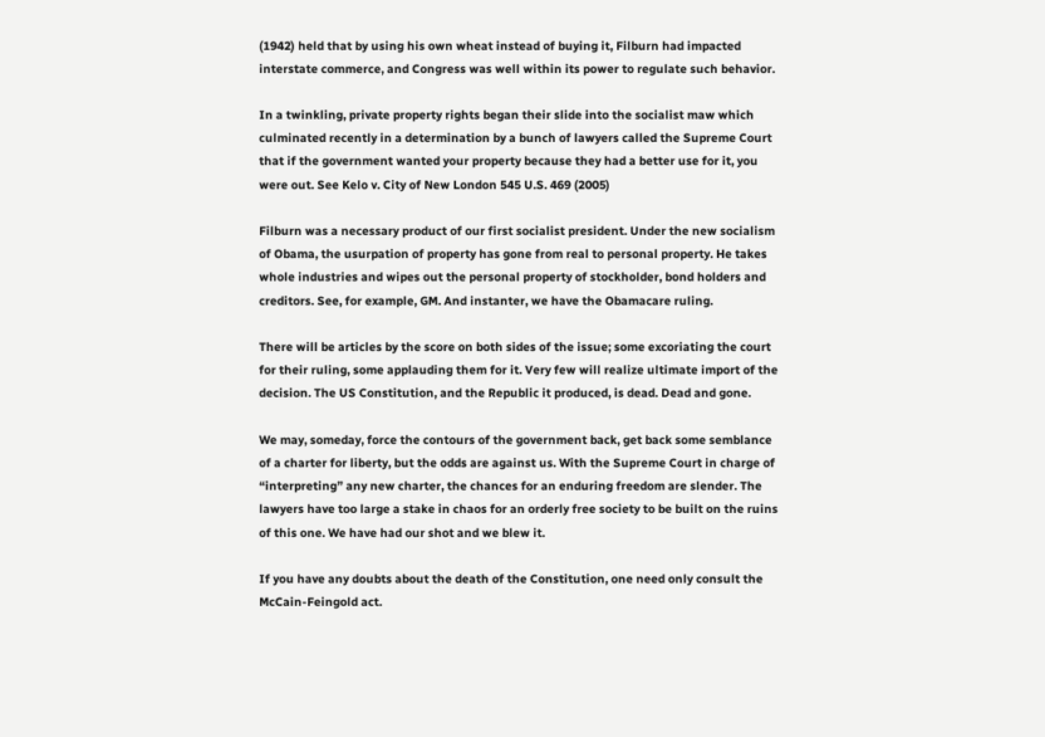(1942) held that by using his own wheat instead of buying it, Filburn had impacted interstate commerce, and Congress was well within its power to regulate such behavior.

In a twinkling, private property rights began their slide into the socialist maw which culminated recently in a determination by a bunch of lawyers called the Supreme Court that if the government wanted your property because they had a better use for it, you were out. See Kelo v. City of New London 545 U.S. 469 (2005)

Filburn was a necessary product of our first socialist president. Under the new socialism of Obama, the usurpation of property has gone from real to personal property. He takes whole industries and wipes out the personal property of stockholder, bond holders and creditors. See, for example, GM. And instanter, we have the Obamacare ruling.

There will be articles by the score on both sides of the issue; some excoriating the court for their ruling, some applauding them for it. Very few will realize ultimate import of the decision. The US Constitution, and the Republic it produced, is dead. Dead and gone.

We may, someday, force the contours of the government back, get back some semblance of a charter for liberty, but the odds are against us. With the Supreme Court in charge of “interpreting” any new charter, the chances for an enduring freedom are slender. The lawyers have too large a stake in chaos for an orderly free society to be built on the ruins of this one. We have had our shot and we blew it.

If you have any doubts about the death of the Constitution, one need only consult the McCain-Feingold act.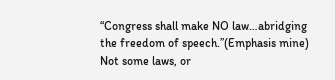“Congress shall make NO law…abridging the freedom of speech.”(Emphasis mine) Not some laws, or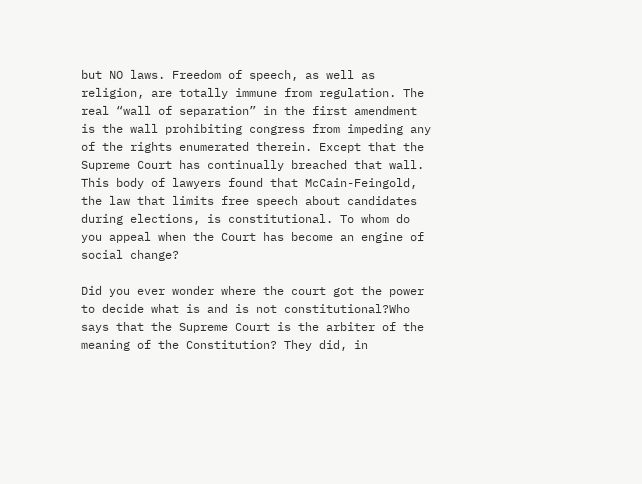but NO laws. Freedom of speech, as well as religion, are totally immune from regulation. The real “wall of separation” in the first amendment is the wall prohibiting congress from impeding any of the rights enumerated therein. Except that the Supreme Court has continually breached that wall. This body of lawyers found that McCain-Feingold, the law that limits free speech about candidates during elections, is constitutional. To whom do you appeal when the Court has become an engine of social change?

Did you ever wonder where the court got the power to decide what is and is not constitutional?Who says that the Supreme Court is the arbiter of the meaning of the Constitution? They did, in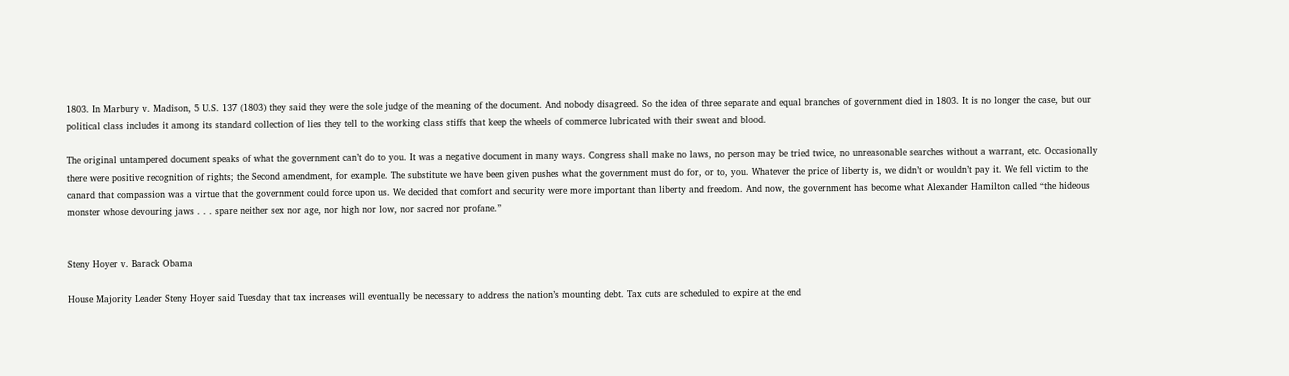1803. In Marbury v. Madison, 5 U.S. 137 (1803) they said they were the sole judge of the meaning of the document. And nobody disagreed. So the idea of three separate and equal branches of government died in 1803. It is no longer the case, but our political class includes it among its standard collection of lies they tell to the working class stiffs that keep the wheels of commerce lubricated with their sweat and blood.

The original untampered document speaks of what the government can’t do to you. It was a negative document in many ways. Congress shall make no laws, no person may be tried twice, no unreasonable searches without a warrant, etc. Occasionally there were positive recognition of rights; the Second amendment, for example. The substitute we have been given pushes what the government must do for, or to, you. Whatever the price of liberty is, we didn’t or wouldn’t pay it. We fell victim to the canard that compassion was a virtue that the government could force upon us. We decided that comfort and security were more important than liberty and freedom. And now, the government has become what Alexander Hamilton called “the hideous monster whose devouring jaws . . . spare neither sex nor age, nor high nor low, nor sacred nor profane.”


Steny Hoyer v. Barack Obama

House Majority Leader Steny Hoyer said Tuesday that tax increases will eventually be necessary to address the nation’s mounting debt. Tax cuts are scheduled to expire at the end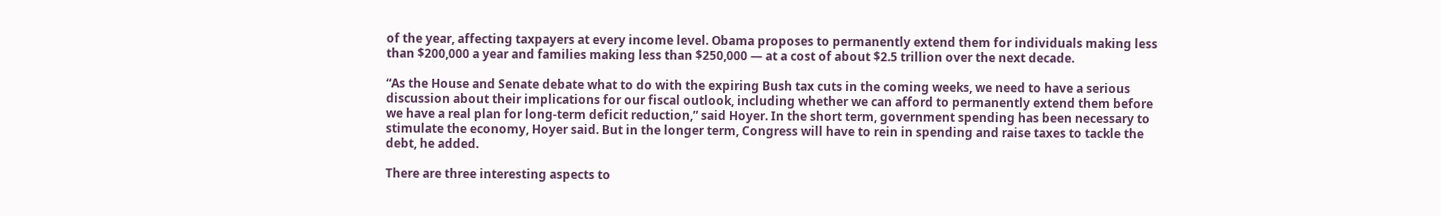of the year, affecting taxpayers at every income level. Obama proposes to permanently extend them for individuals making less than $200,000 a year and families making less than $250,000 — at a cost of about $2.5 trillion over the next decade.

“As the House and Senate debate what to do with the expiring Bush tax cuts in the coming weeks, we need to have a serious discussion about their implications for our fiscal outlook, including whether we can afford to permanently extend them before we have a real plan for long-term deficit reduction,” said Hoyer. In the short term, government spending has been necessary to stimulate the economy, Hoyer said. But in the longer term, Congress will have to rein in spending and raise taxes to tackle the debt, he added.

There are three interesting aspects to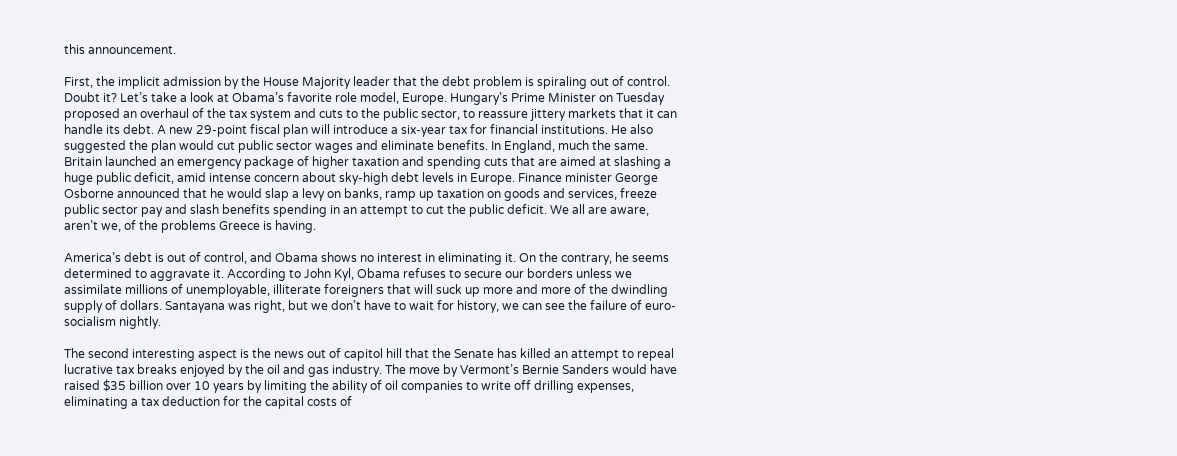this announcement.

First, the implicit admission by the House Majority leader that the debt problem is spiraling out of control. Doubt it? Let’s take a look at Obama’s favorite role model, Europe. Hungary’s Prime Minister on Tuesday proposed an overhaul of the tax system and cuts to the public sector, to reassure jittery markets that it can handle its debt. A new 29-point fiscal plan will introduce a six-year tax for financial institutions. He also suggested the plan would cut public sector wages and eliminate benefits. In England, much the same. Britain launched an emergency package of higher taxation and spending cuts that are aimed at slashing a huge public deficit, amid intense concern about sky-high debt levels in Europe. Finance minister George Osborne announced that he would slap a levy on banks, ramp up taxation on goods and services, freeze public sector pay and slash benefits spending in an attempt to cut the public deficit. We all are aware, aren’t we, of the problems Greece is having.

America’s debt is out of control, and Obama shows no interest in eliminating it. On the contrary, he seems determined to aggravate it. According to John Kyl, Obama refuses to secure our borders unless we assimilate millions of unemployable, illiterate foreigners that will suck up more and more of the dwindling supply of dollars. Santayana was right, but we don’t have to wait for history, we can see the failure of euro-socialism nightly.

The second interesting aspect is the news out of capitol hill that the Senate has killed an attempt to repeal lucrative tax breaks enjoyed by the oil and gas industry. The move by Vermont’s Bernie Sanders would have raised $35 billion over 10 years by limiting the ability of oil companies to write off drilling expenses, eliminating a tax deduction for the capital costs of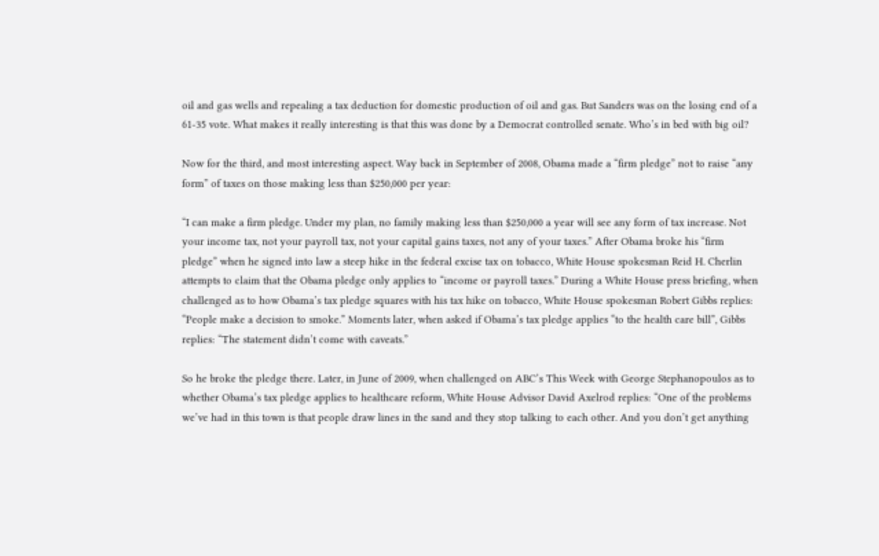oil and gas wells and repealing a tax deduction for domestic production of oil and gas. But Sanders was on the losing end of a 61-35 vote. What makes it really interesting is that this was done by a Democrat controlled senate. Who’s in bed with big oil?

Now for the third, and most interesting aspect. Way back in September of 2008, Obama made a “firm pledge” not to raise “any form” of taxes on those making less than $250,000 per year:

“I can make a firm pledge. Under my plan, no family making less than $250,000 a year will see any form of tax increase. Not your income tax, not your payroll tax, not your capital gains taxes, not any of your taxes.” After Obama broke his “firm pledge” when he signed into law a steep hike in the federal excise tax on tobacco, White House spokesman Reid H. Cherlin attempts to claim that the Obama pledge only applies to “income or payroll taxes.” During a White House press briefing, when challenged as to how Obama’s tax pledge squares with his tax hike on tobacco, White House spokesman Robert Gibbs replies: “People make a decision to smoke.” Moments later, when asked if Obama’s tax pledge applies “to the health care bill”, Gibbs replies: “The statement didn’t come with caveats.”

So he broke the pledge there. Later, in June of 2009, when challenged on ABC’s This Week with George Stephanopoulos as to whether Obama’s tax pledge applies to healthcare reform, White House Advisor David Axelrod replies: “One of the problems we’ve had in this town is that people draw lines in the sand and they stop talking to each other. And you don’t get anything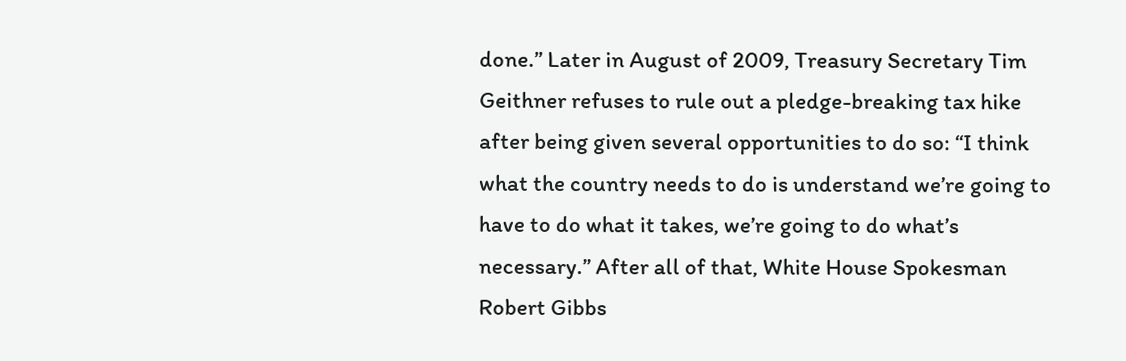done.” Later in August of 2009, Treasury Secretary Tim Geithner refuses to rule out a pledge-breaking tax hike after being given several opportunities to do so: “I think what the country needs to do is understand we’re going to have to do what it takes, we’re going to do what’s necessary.” After all of that, White House Spokesman Robert Gibbs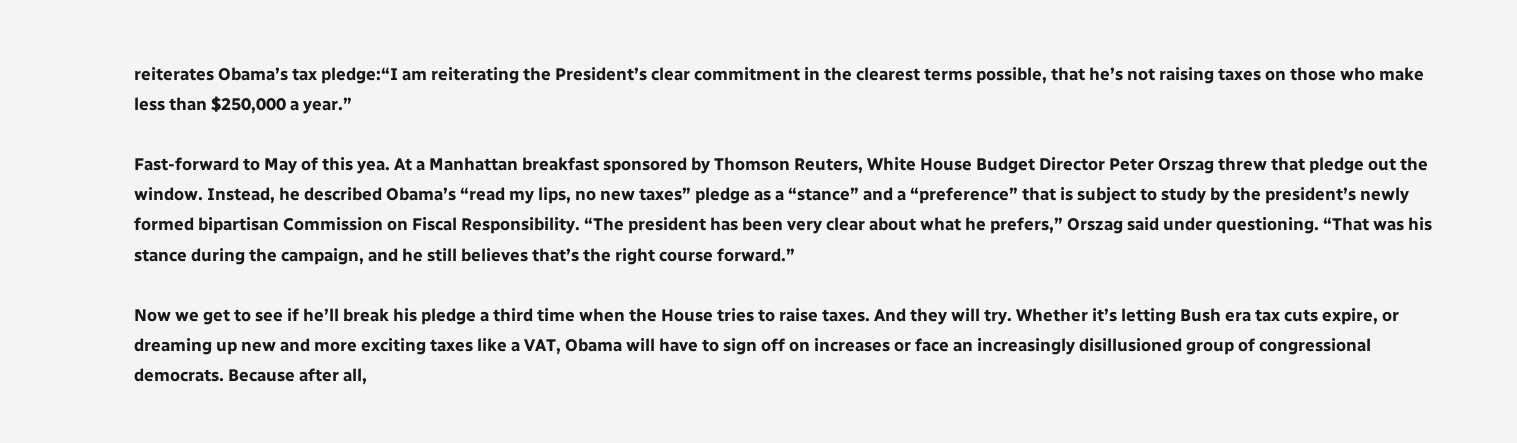reiterates Obama’s tax pledge:“I am reiterating the President’s clear commitment in the clearest terms possible, that he’s not raising taxes on those who make less than $250,000 a year.”

Fast-forward to May of this yea. At a Manhattan breakfast sponsored by Thomson Reuters, White House Budget Director Peter Orszag threw that pledge out the window. Instead, he described Obama’s “read my lips, no new taxes” pledge as a “stance” and a “preference” that is subject to study by the president’s newly formed bipartisan Commission on Fiscal Responsibility. “The president has been very clear about what he prefers,” Orszag said under questioning. “That was his stance during the campaign, and he still believes that’s the right course forward.”

Now we get to see if he’ll break his pledge a third time when the House tries to raise taxes. And they will try. Whether it’s letting Bush era tax cuts expire, or dreaming up new and more exciting taxes like a VAT, Obama will have to sign off on increases or face an increasingly disillusioned group of congressional democrats. Because after all,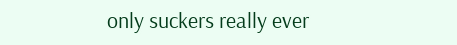only suckers really ever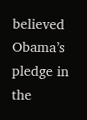believed Obama’s pledge in the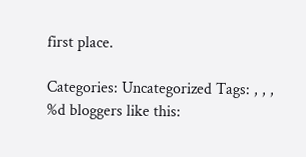first place.

Categories: Uncategorized Tags: , , ,
%d bloggers like this: